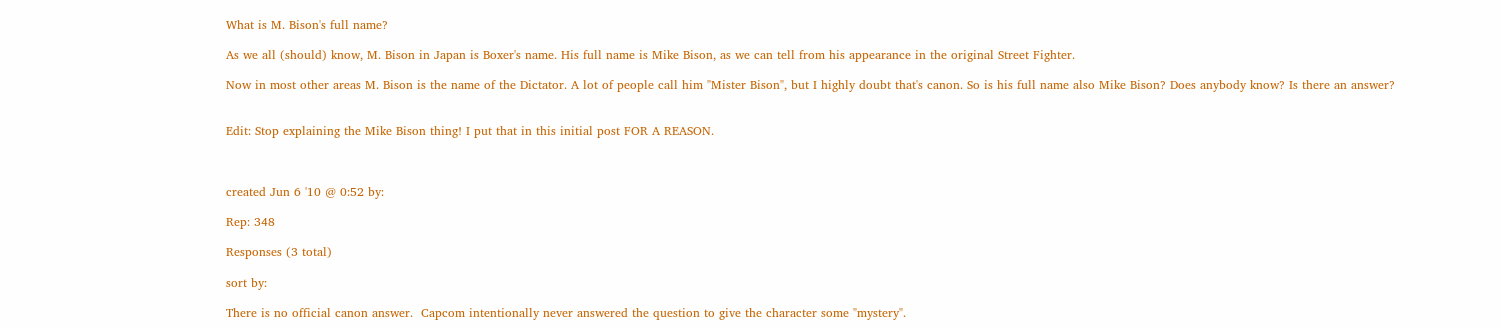What is M. Bison's full name?

As we all (should) know, M. Bison in Japan is Boxer's name. His full name is Mike Bison, as we can tell from his appearance in the original Street Fighter.

Now in most other areas M. Bison is the name of the Dictator. A lot of people call him "Mister Bison", but I highly doubt that's canon. So is his full name also Mike Bison? Does anybody know? Is there an answer?


Edit: Stop explaining the Mike Bison thing! I put that in this initial post FOR A REASON.



created Jun 6 '10 @ 0:52 by:

Rep: 348

Responses (3 total)

sort by:

There is no official canon answer.  Capcom intentionally never answered the question to give the character some "mystery".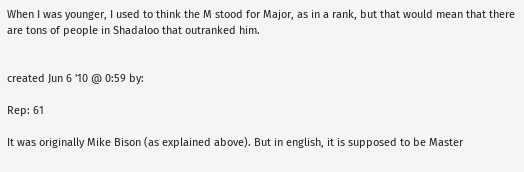When I was younger, I used to think the M stood for Major, as in a rank, but that would mean that there are tons of people in Shadaloo that outranked him.


created Jun 6 '10 @ 0:59 by:

Rep: 61

It was originally Mike Bison (as explained above). But in english, it is supposed to be Master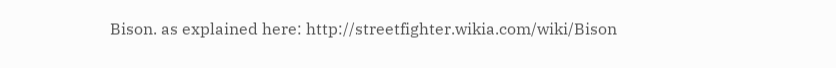Bison. as explained here: http://streetfighter.wikia.com/wiki/Bison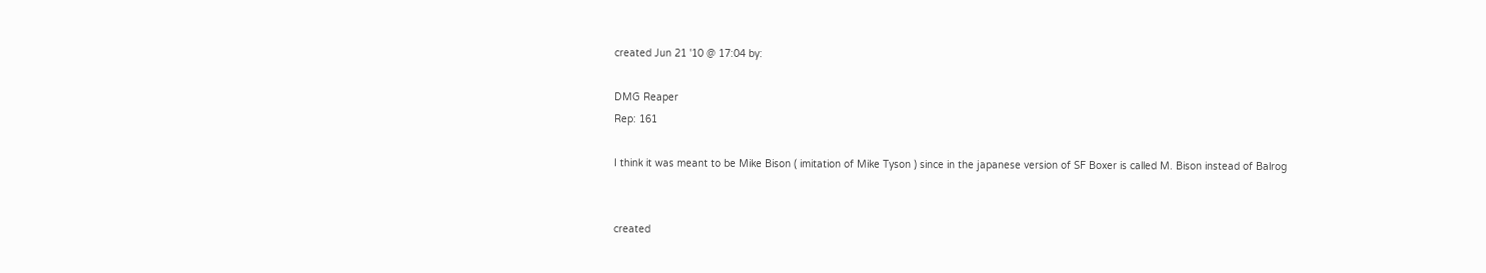created Jun 21 '10 @ 17:04 by:

DMG Reaper
Rep: 161

I think it was meant to be Mike Bison ( imitation of Mike Tyson ) since in the japanese version of SF Boxer is called M. Bison instead of Balrog


created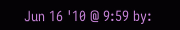Jun 16 '10 @ 9:59 by: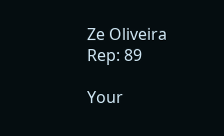Ze Oliveira
Rep: 89

Your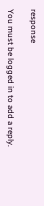response

You must be logged in to add a reply.